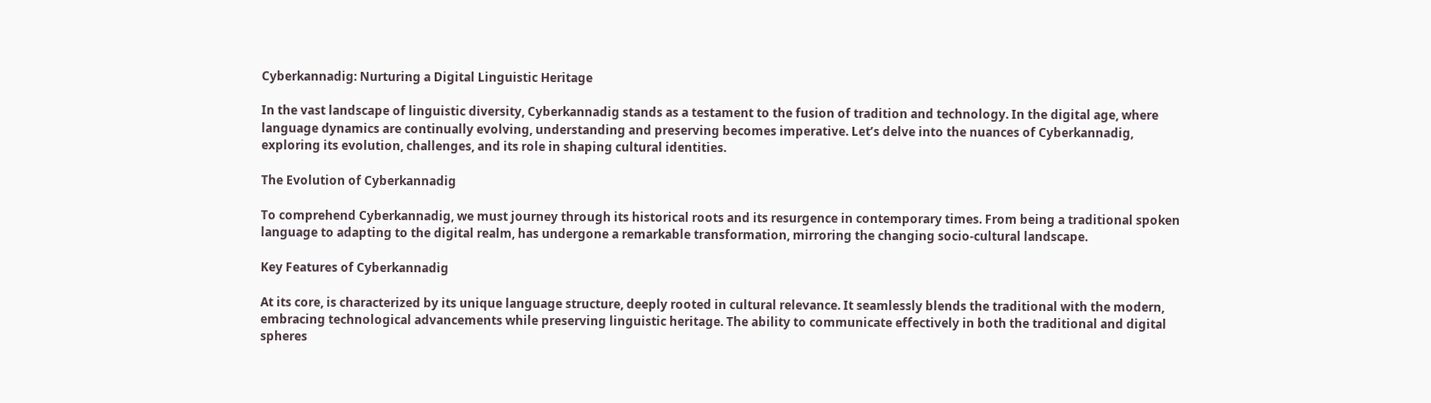Cyberkannadig: Nurturing a Digital Linguistic Heritage

In the vast landscape of linguistic diversity, Cyberkannadig stands as a testament to the fusion of tradition and technology. In the digital age, where language dynamics are continually evolving, understanding and preserving becomes imperative. Let’s delve into the nuances of Cyberkannadig, exploring its evolution, challenges, and its role in shaping cultural identities.

The Evolution of Cyberkannadig

To comprehend Cyberkannadig, we must journey through its historical roots and its resurgence in contemporary times. From being a traditional spoken language to adapting to the digital realm, has undergone a remarkable transformation, mirroring the changing socio-cultural landscape.

Key Features of Cyberkannadig

At its core, is characterized by its unique language structure, deeply rooted in cultural relevance. It seamlessly blends the traditional with the modern, embracing technological advancements while preserving linguistic heritage. The ability to communicate effectively in both the traditional and digital spheres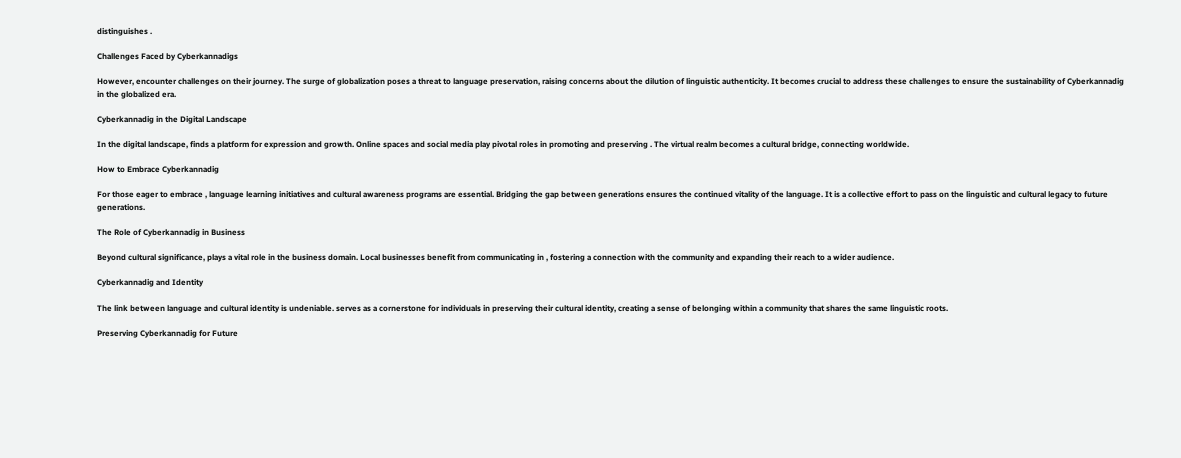distinguishes .

Challenges Faced by Cyberkannadigs

However, encounter challenges on their journey. The surge of globalization poses a threat to language preservation, raising concerns about the dilution of linguistic authenticity. It becomes crucial to address these challenges to ensure the sustainability of Cyberkannadig in the globalized era.

Cyberkannadig in the Digital Landscape

In the digital landscape, finds a platform for expression and growth. Online spaces and social media play pivotal roles in promoting and preserving . The virtual realm becomes a cultural bridge, connecting worldwide.

How to Embrace Cyberkannadig

For those eager to embrace , language learning initiatives and cultural awareness programs are essential. Bridging the gap between generations ensures the continued vitality of the language. It is a collective effort to pass on the linguistic and cultural legacy to future generations.

The Role of Cyberkannadig in Business

Beyond cultural significance, plays a vital role in the business domain. Local businesses benefit from communicating in , fostering a connection with the community and expanding their reach to a wider audience.

Cyberkannadig and Identity

The link between language and cultural identity is undeniable. serves as a cornerstone for individuals in preserving their cultural identity, creating a sense of belonging within a community that shares the same linguistic roots.

Preserving Cyberkannadig for Future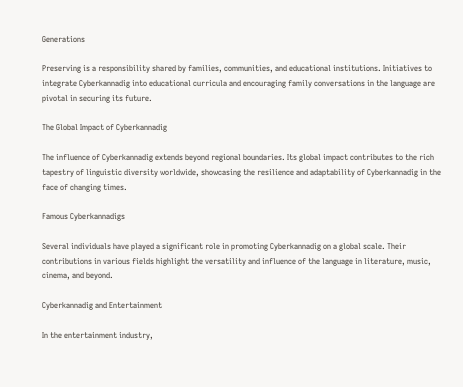Generations

Preserving is a responsibility shared by families, communities, and educational institutions. Initiatives to integrate Cyberkannadig into educational curricula and encouraging family conversations in the language are pivotal in securing its future.

The Global Impact of Cyberkannadig

The influence of Cyberkannadig extends beyond regional boundaries. Its global impact contributes to the rich tapestry of linguistic diversity worldwide, showcasing the resilience and adaptability of Cyberkannadig in the face of changing times.

Famous Cyberkannadigs

Several individuals have played a significant role in promoting Cyberkannadig on a global scale. Their contributions in various fields highlight the versatility and influence of the language in literature, music, cinema, and beyond.

Cyberkannadig and Entertainment

In the entertainment industry,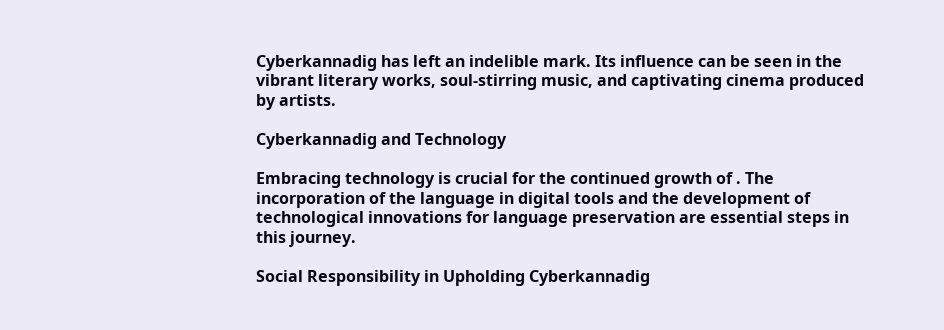Cyberkannadig has left an indelible mark. Its influence can be seen in the vibrant literary works, soul-stirring music, and captivating cinema produced by artists.

Cyberkannadig and Technology

Embracing technology is crucial for the continued growth of . The incorporation of the language in digital tools and the development of technological innovations for language preservation are essential steps in this journey.

Social Responsibility in Upholding Cyberkannadig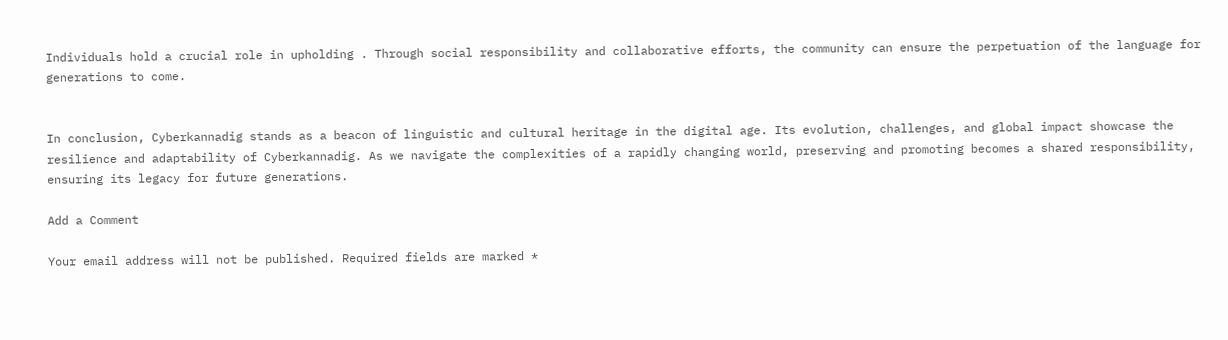Individuals hold a crucial role in upholding . Through social responsibility and collaborative efforts, the community can ensure the perpetuation of the language for generations to come.


In conclusion, Cyberkannadig stands as a beacon of linguistic and cultural heritage in the digital age. Its evolution, challenges, and global impact showcase the resilience and adaptability of Cyberkannadig. As we navigate the complexities of a rapidly changing world, preserving and promoting becomes a shared responsibility, ensuring its legacy for future generations.

Add a Comment

Your email address will not be published. Required fields are marked *